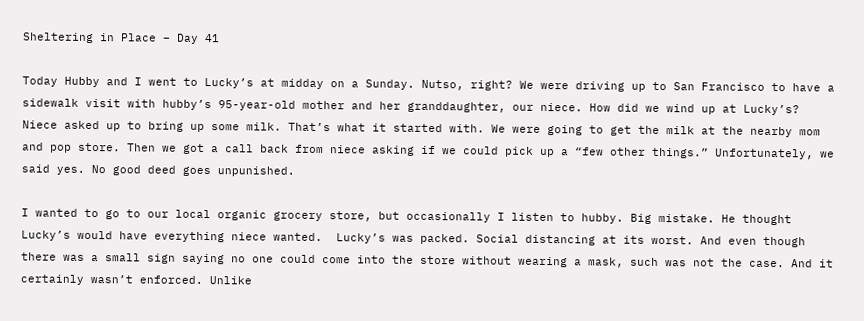Sheltering in Place – Day 41

Today Hubby and I went to Lucky’s at midday on a Sunday. Nutso, right? We were driving up to San Francisco to have a sidewalk visit with hubby’s 95-year-old mother and her granddaughter, our niece. How did we wind up at Lucky’s? Niece asked up to bring up some milk. That’s what it started with. We were going to get the milk at the nearby mom and pop store. Then we got a call back from niece asking if we could pick up a “few other things.” Unfortunately, we said yes. No good deed goes unpunished.

I wanted to go to our local organic grocery store, but occasionally I listen to hubby. Big mistake. He thought Lucky’s would have everything niece wanted.  Lucky’s was packed. Social distancing at its worst. And even though there was a small sign saying no one could come into the store without wearing a mask, such was not the case. And it certainly wasn’t enforced. Unlike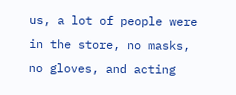us, a lot of people were in the store, no masks, no gloves, and acting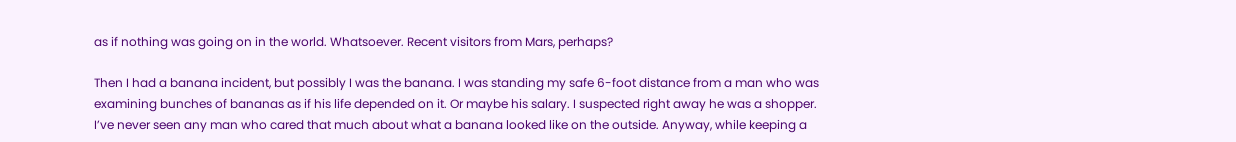as if nothing was going on in the world. Whatsoever. Recent visitors from Mars, perhaps?

Then I had a banana incident, but possibly I was the banana. I was standing my safe 6-foot distance from a man who was examining bunches of bananas as if his life depended on it. Or maybe his salary. I suspected right away he was a shopper. I’ve never seen any man who cared that much about what a banana looked like on the outside. Anyway, while keeping a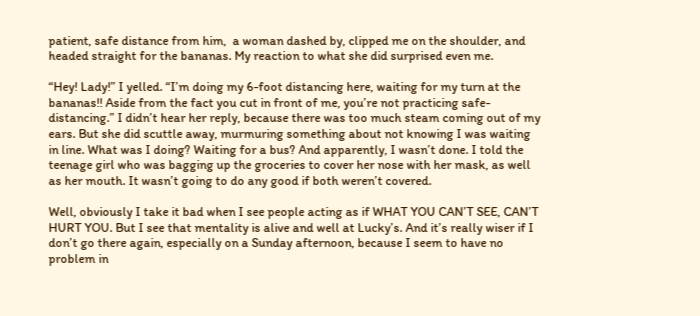patient, safe distance from him,  a woman dashed by, clipped me on the shoulder, and headed straight for the bananas. My reaction to what she did surprised even me.

“Hey! Lady!” I yelled. “I’m doing my 6-foot distancing here, waiting for my turn at the bananas!! Aside from the fact you cut in front of me, you’re not practicing safe-distancing.” I didn’t hear her reply, because there was too much steam coming out of my ears. But she did scuttle away, murmuring something about not knowing I was waiting in line. What was I doing? Waiting for a bus? And apparently, I wasn’t done. I told the teenage girl who was bagging up the groceries to cover her nose with her mask, as well as her mouth. It wasn’t going to do any good if both weren’t covered.

Well, obviously I take it bad when I see people acting as if WHAT YOU CAN’T SEE, CAN’T HURT YOU. But I see that mentality is alive and well at Lucky’s. And it’s really wiser if I don’t go there again, especially on a Sunday afternoon, because I seem to have no problem in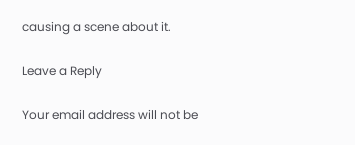causing a scene about it.

Leave a Reply

Your email address will not be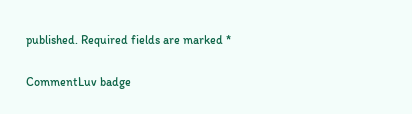published. Required fields are marked *

CommentLuv badge